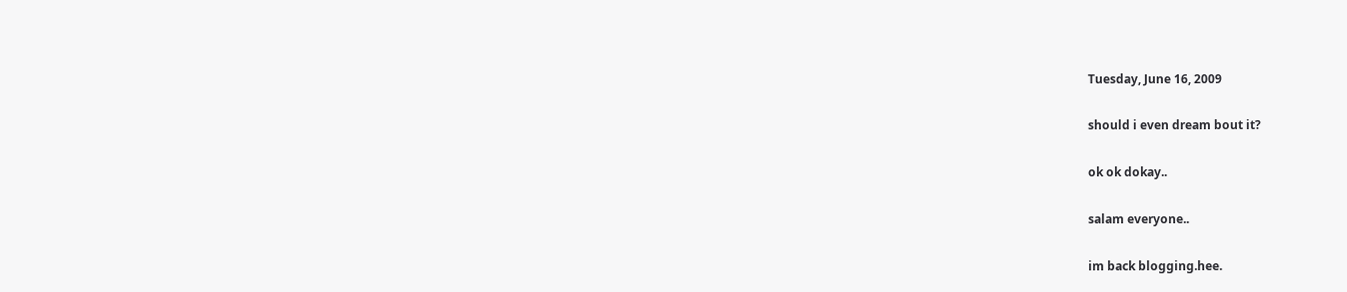Tuesday, June 16, 2009

should i even dream bout it?

ok ok dokay..

salam everyone..

im back blogging.hee.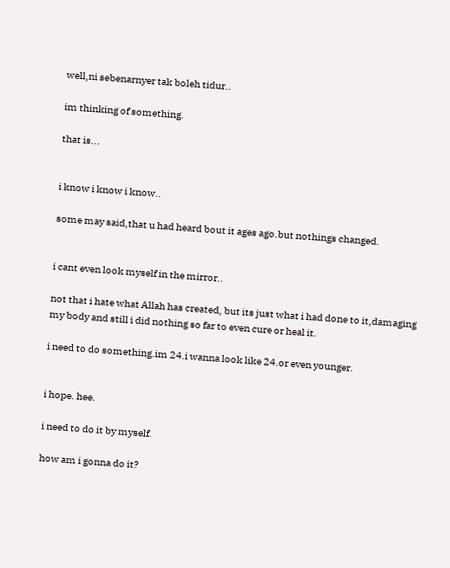well,ni sebenarnyer tak boleh tidur..

im thinking of something.

that is...


i know i know i know..

some may said,that u had heard bout it ages ago.but nothings changed.


i cant even look myself in the mirror..

not that i hate what Allah has created, but its just what i had done to it,damaging my body and still i did nothing so far to even cure or heal it.

i need to do something.im 24.i wanna look like 24.or even younger.


i hope. hee.

i need to do it by myself.

how am i gonna do it?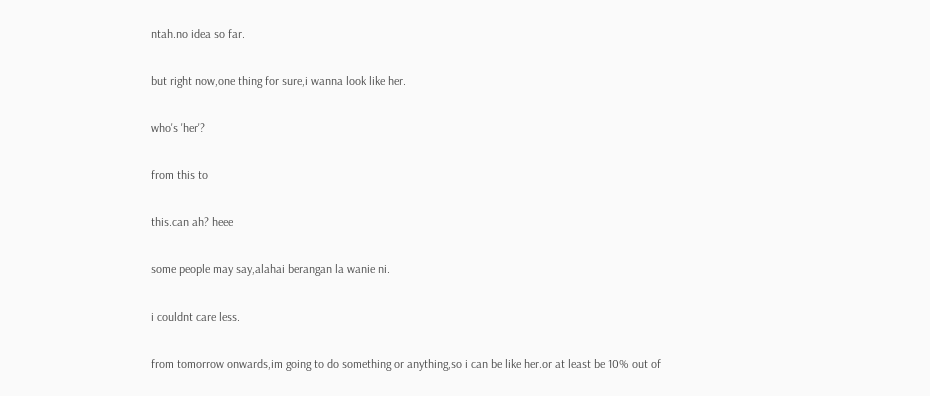ntah.no idea so far.

but right now,one thing for sure,i wanna look like her.

who's 'her'?

from this to

this.can ah? heee

some people may say,alahai berangan la wanie ni.

i couldnt care less.

from tomorrow onwards,im going to do something or anything,so i can be like her.or at least be 10% out of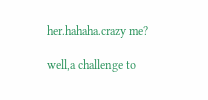her.hahaha.crazy me?

well,a challenge to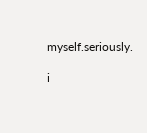myself.seriously.

i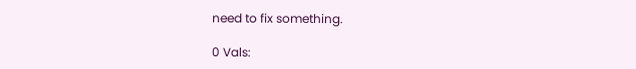need to fix something.

0 Vals: